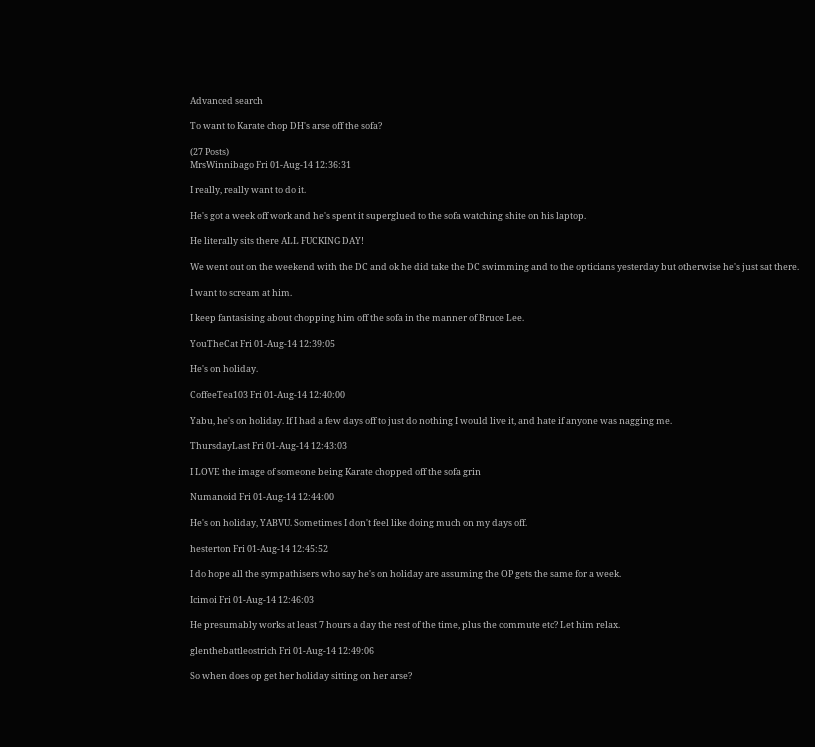Advanced search

To want to Karate chop DH's arse off the sofa?

(27 Posts)
MrsWinnibago Fri 01-Aug-14 12:36:31

I really, really want to do it.

He's got a week off work and he's spent it superglued to the sofa watching shite on his laptop.

He literally sits there ALL FUCKING DAY!

We went out on the weekend with the DC and ok he did take the DC swimming and to the opticians yesterday but otherwise he's just sat there.

I want to scream at him.

I keep fantasising about chopping him off the sofa in the manner of Bruce Lee.

YouTheCat Fri 01-Aug-14 12:39:05

He's on holiday.

CoffeeTea103 Fri 01-Aug-14 12:40:00

Yabu, he's on holiday. If I had a few days off to just do nothing I would live it, and hate if anyone was nagging me.

ThursdayLast Fri 01-Aug-14 12:43:03

I LOVE the image of someone being Karate chopped off the sofa grin

Numanoid Fri 01-Aug-14 12:44:00

He's on holiday, YABVU. Sometimes I don't feel like doing much on my days off.

hesterton Fri 01-Aug-14 12:45:52

I do hope all the sympathisers who say he's on holiday are assuming the OP gets the same for a week.

Icimoi Fri 01-Aug-14 12:46:03

He presumably works at least 7 hours a day the rest of the time, plus the commute etc? Let him relax.

glenthebattleostrich Fri 01-Aug-14 12:49:06

So when does op get her holiday sitting on her arse?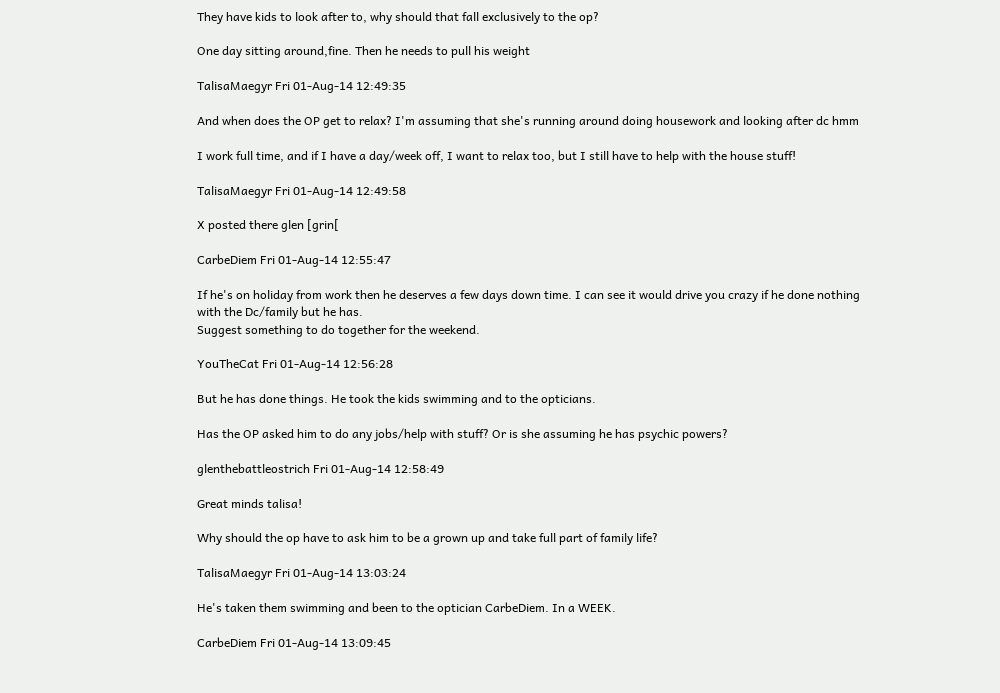They have kids to look after to, why should that fall exclusively to the op?

One day sitting around,fine. Then he needs to pull his weight

TalisaMaegyr Fri 01-Aug-14 12:49:35

And when does the OP get to relax? I'm assuming that she's running around doing housework and looking after dc hmm

I work full time, and if I have a day/week off, I want to relax too, but I still have to help with the house stuff!

TalisaMaegyr Fri 01-Aug-14 12:49:58

X posted there glen [grin[

CarbeDiem Fri 01-Aug-14 12:55:47

If he's on holiday from work then he deserves a few days down time. I can see it would drive you crazy if he done nothing with the Dc/family but he has.
Suggest something to do together for the weekend.

YouTheCat Fri 01-Aug-14 12:56:28

But he has done things. He took the kids swimming and to the opticians.

Has the OP asked him to do any jobs/help with stuff? Or is she assuming he has psychic powers?

glenthebattleostrich Fri 01-Aug-14 12:58:49

Great minds talisa!

Why should the op have to ask him to be a grown up and take full part of family life?

TalisaMaegyr Fri 01-Aug-14 13:03:24

He's taken them swimming and been to the optician CarbeDiem. In a WEEK.

CarbeDiem Fri 01-Aug-14 13:09:45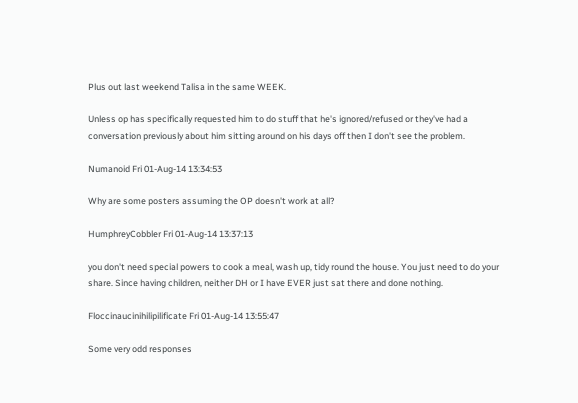Plus out last weekend Talisa in the same WEEK.

Unless op has specifically requested him to do stuff that he's ignored/refused or they've had a conversation previously about him sitting around on his days off then I don't see the problem.

Numanoid Fri 01-Aug-14 13:34:53

Why are some posters assuming the OP doesn't work at all?

HumphreyCobbler Fri 01-Aug-14 13:37:13

you don't need special powers to cook a meal, wash up, tidy round the house. You just need to do your share. Since having children, neither DH or I have EVER just sat there and done nothing.

Floccinaucinihilipilificate Fri 01-Aug-14 13:55:47

Some very odd responses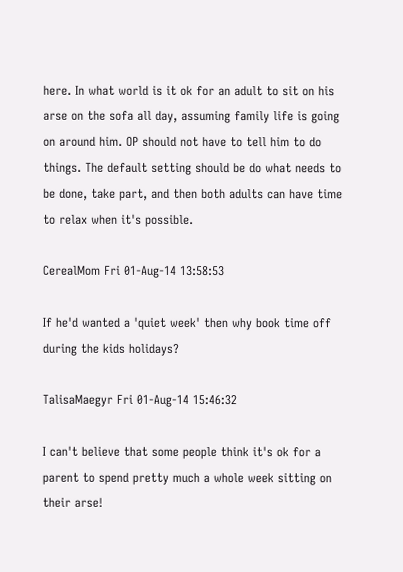here. In what world is it ok for an adult to sit on his arse on the sofa all day, assuming family life is going on around him. OP should not have to tell him to do things. The default setting should be do what needs to be done, take part, and then both adults can have time to relax when it's possible.

CerealMom Fri 01-Aug-14 13:58:53

If he'd wanted a 'quiet week' then why book time off during the kids holidays?

TalisaMaegyr Fri 01-Aug-14 15:46:32

I can't believe that some people think it's ok for a parent to spend pretty much a whole week sitting on their arse!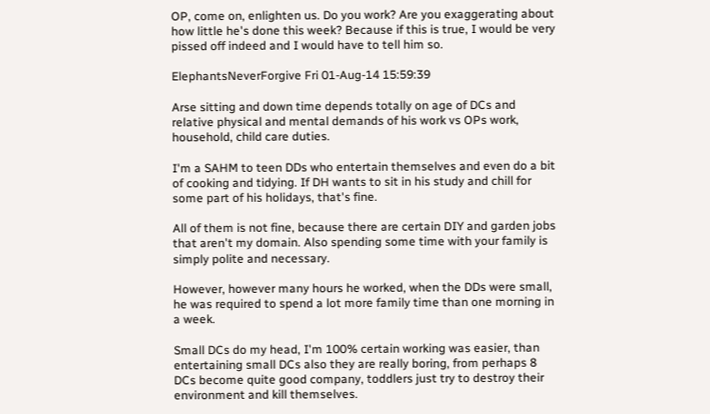OP, come on, enlighten us. Do you work? Are you exaggerating about how little he's done this week? Because if this is true, I would be very pissed off indeed and I would have to tell him so.

ElephantsNeverForgive Fri 01-Aug-14 15:59:39

Arse sitting and down time depends totally on age of DCs and relative physical and mental demands of his work vs OPs work, household, child care duties.

I'm a SAHM to teen DDs who entertain themselves and even do a bit of cooking and tidying. If DH wants to sit in his study and chill for some part of his holidays, that's fine.

All of them is not fine, because there are certain DIY and garden jobs that aren't my domain. Also spending some time with your family is simply polite and necessary.

However, however many hours he worked, when the DDs were small, he was required to spend a lot more family time than one morning in a week.

Small DCs do my head, I'm 100% certain working was easier, than entertaining small DCs also they are really boring, from perhaps 8 DCs become quite good company, toddlers just try to destroy their environment and kill themselves.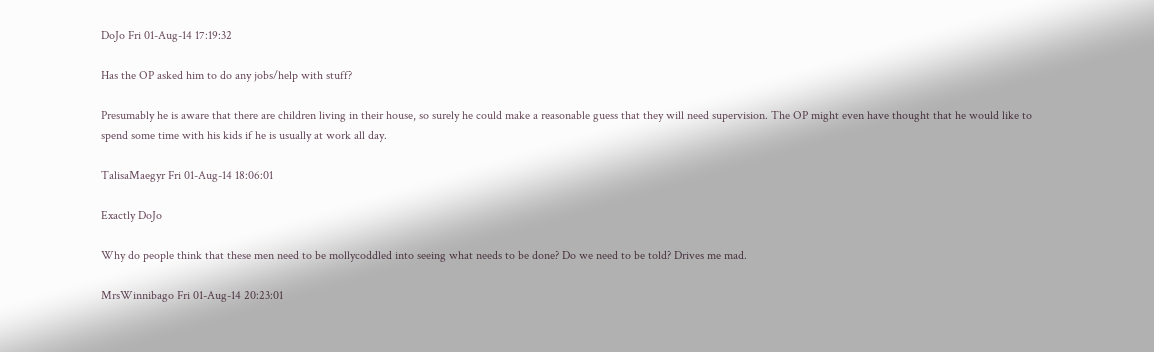DoJo Fri 01-Aug-14 17:19:32

Has the OP asked him to do any jobs/help with stuff?

Presumably he is aware that there are children living in their house, so surely he could make a reasonable guess that they will need supervision. The OP might even have thought that he would like to spend some time with his kids if he is usually at work all day.

TalisaMaegyr Fri 01-Aug-14 18:06:01

Exactly DoJo

Why do people think that these men need to be mollycoddled into seeing what needs to be done? Do we need to be told? Drives me mad.

MrsWinnibago Fri 01-Aug-14 20:23:01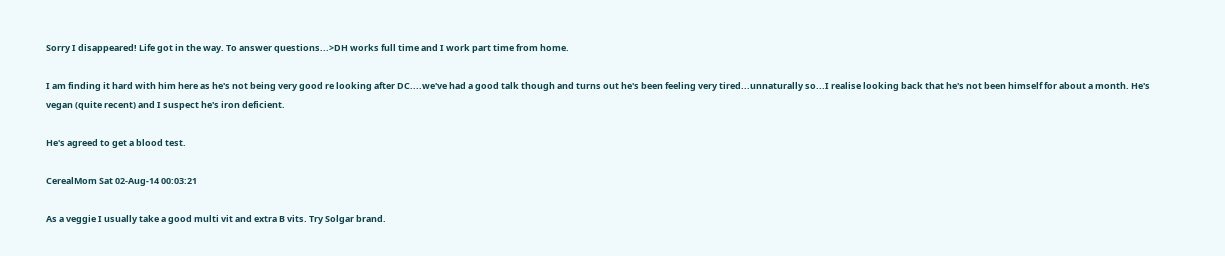Sorry I disappeared! Life got in the way. To answer questions...>DH works full time and I work part time from home.

I am finding it hard with him here as he's not being very good re looking after DC....we've had a good talk though and turns out he's been feeling very tired...unnaturally so...I realise looking back that he's not been himself for about a month. He's vegan (quite recent) and I suspect he's iron deficient.

He's agreed to get a blood test.

CerealMom Sat 02-Aug-14 00:03:21

As a veggie I usually take a good multi vit and extra B vits. Try Solgar brand.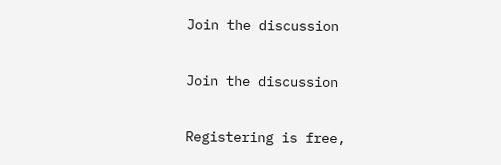Join the discussion

Join the discussion

Registering is free,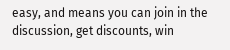easy, and means you can join in the discussion, get discounts, win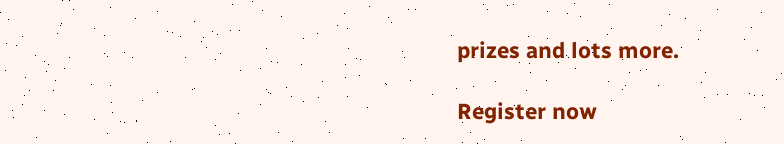prizes and lots more.

Register now